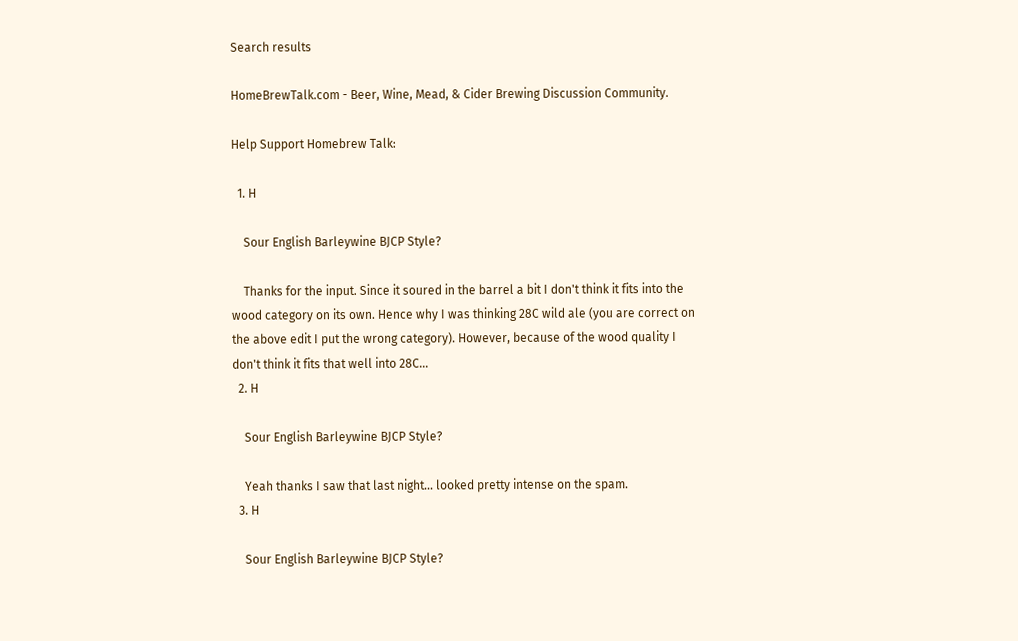Search results

HomeBrewTalk.com - Beer, Wine, Mead, & Cider Brewing Discussion Community.

Help Support Homebrew Talk:

  1. H

    Sour English Barleywine BJCP Style?

    Thanks for the input. Since it soured in the barrel a bit I don't think it fits into the wood category on its own. Hence why I was thinking 28C wild ale (you are correct on the above edit I put the wrong category). However, because of the wood quality I don't think it fits that well into 28C...
  2. H

    Sour English Barleywine BJCP Style?

    Yeah thanks I saw that last night... looked pretty intense on the spam.
  3. H

    Sour English Barleywine BJCP Style?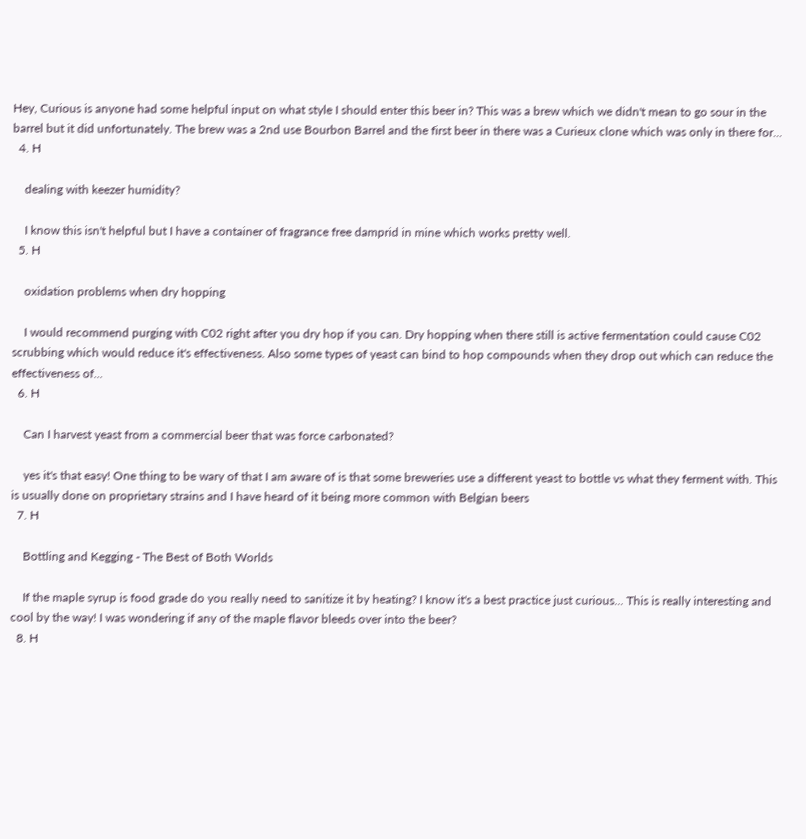Hey, Curious is anyone had some helpful input on what style I should enter this beer in? This was a brew which we didn't mean to go sour in the barrel but it did unfortunately. The brew was a 2nd use Bourbon Barrel and the first beer in there was a Curieux clone which was only in there for...
  4. H

    dealing with keezer humidity?

    I know this isn't helpful but I have a container of fragrance free damprid in mine which works pretty well.
  5. H

    oxidation problems when dry hopping

    I would recommend purging with C02 right after you dry hop if you can. Dry hopping when there still is active fermentation could cause C02 scrubbing which would reduce it's effectiveness. Also some types of yeast can bind to hop compounds when they drop out which can reduce the effectiveness of...
  6. H

    Can I harvest yeast from a commercial beer that was force carbonated?

    yes it's that easy! One thing to be wary of that I am aware of is that some breweries use a different yeast to bottle vs what they ferment with. This is usually done on proprietary strains and I have heard of it being more common with Belgian beers
  7. H

    Bottling and Kegging - The Best of Both Worlds

    If the maple syrup is food grade do you really need to sanitize it by heating? I know it's a best practice just curious... This is really interesting and cool by the way! I was wondering if any of the maple flavor bleeds over into the beer?
  8. H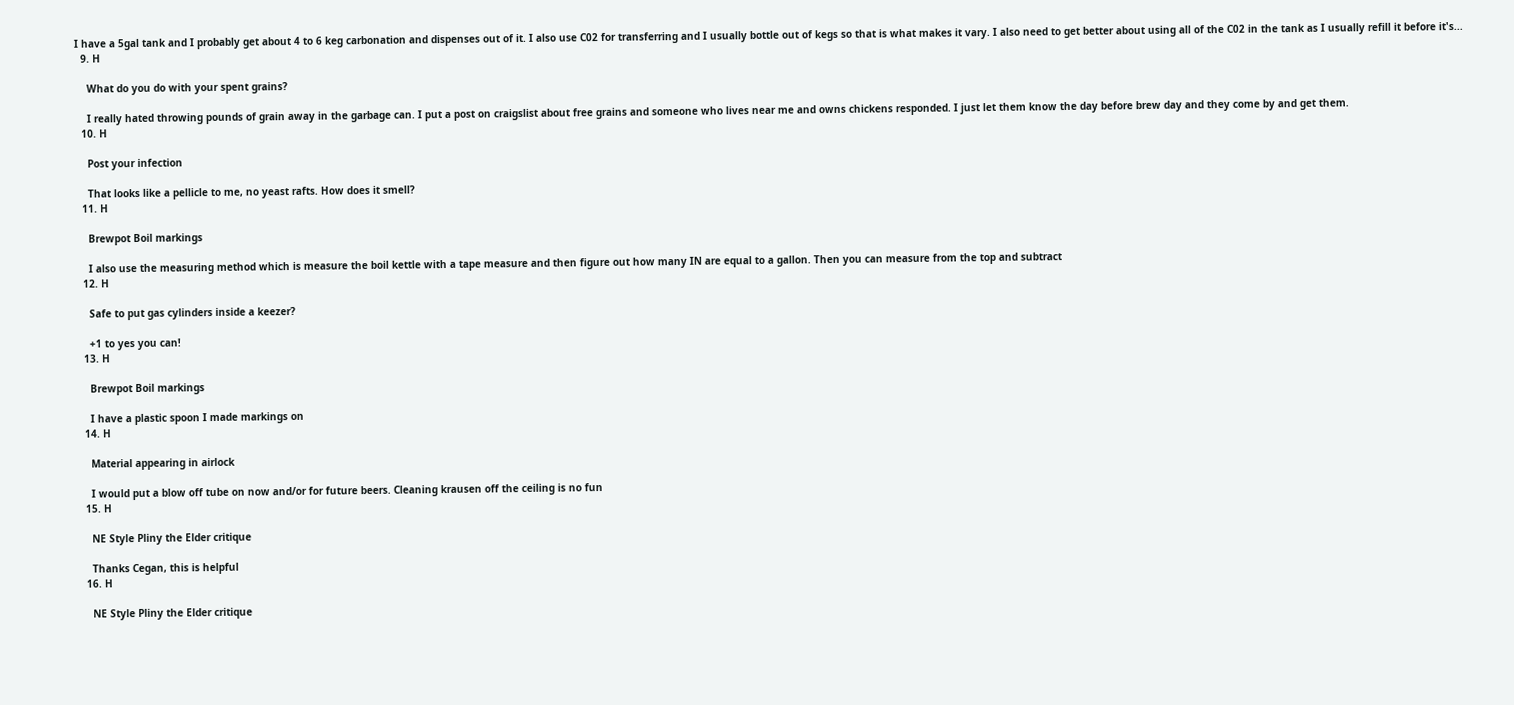I have a 5gal tank and I probably get about 4 to 6 keg carbonation and dispenses out of it. I also use C02 for transferring and I usually bottle out of kegs so that is what makes it vary. I also need to get better about using all of the C02 in the tank as I usually refill it before it's...
  9. H

    What do you do with your spent grains?

    I really hated throwing pounds of grain away in the garbage can. I put a post on craigslist about free grains and someone who lives near me and owns chickens responded. I just let them know the day before brew day and they come by and get them.
  10. H

    Post your infection

    That looks like a pellicle to me, no yeast rafts. How does it smell?
  11. H

    Brewpot Boil markings

    I also use the measuring method which is measure the boil kettle with a tape measure and then figure out how many IN are equal to a gallon. Then you can measure from the top and subtract
  12. H

    Safe to put gas cylinders inside a keezer?

    +1 to yes you can!
  13. H

    Brewpot Boil markings

    I have a plastic spoon I made markings on
  14. H

    Material appearing in airlock

    I would put a blow off tube on now and/or for future beers. Cleaning krausen off the ceiling is no fun
  15. H

    NE Style Pliny the Elder critique

    Thanks Cegan, this is helpful
  16. H

    NE Style Pliny the Elder critique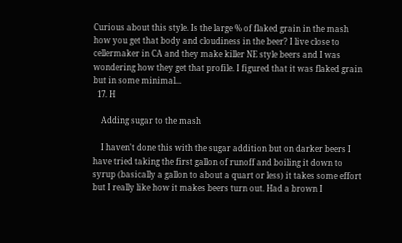Curious about this style. Is the large % of flaked grain in the mash how you get that body and cloudiness in the beer? I live close to cellermaker in CA and they make killer NE style beers and I was wondering how they get that profile. I figured that it was flaked grain but in some minimal...
  17. H

    Adding sugar to the mash

    I haven't done this with the sugar addition but on darker beers I have tried taking the first gallon of runoff and boiling it down to syrup (basically a gallon to about a quart or less) it takes some effort but I really like how it makes beers turn out. Had a brown I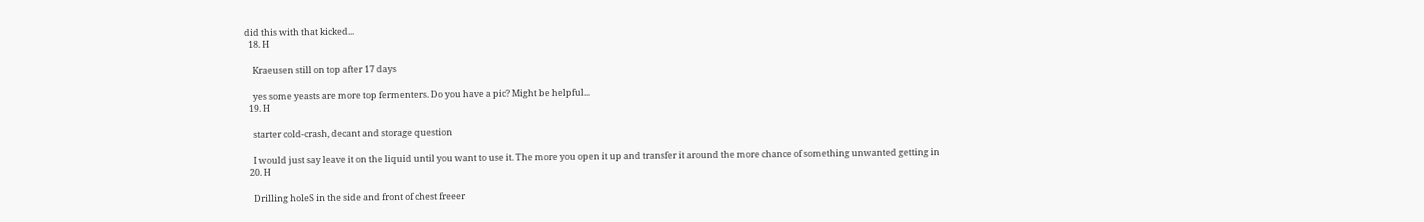did this with that kicked...
  18. H

    Kraeusen still on top after 17 days

    yes some yeasts are more top fermenters. Do you have a pic? Might be helpful...
  19. H

    starter cold-crash, decant and storage question

    I would just say leave it on the liquid until you want to use it. The more you open it up and transfer it around the more chance of something unwanted getting in
  20. H

    Drilling holeS in the side and front of chest freeer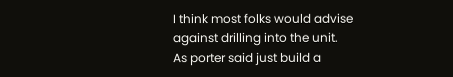I think most folks would advise against drilling into the unit. As porter said just build a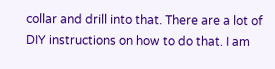collar and drill into that. There are a lot of DIY instructions on how to do that. I am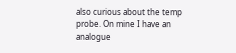also curious about the temp probe. On mine I have an analogue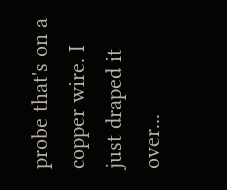probe that's on a copper wire. I just draped it over...